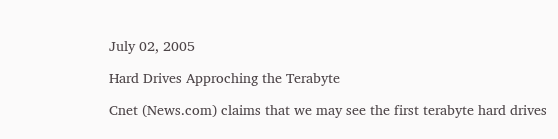July 02, 2005

Hard Drives Approching the Terabyte

Cnet (News.com) claims that we may see the first terabyte hard drives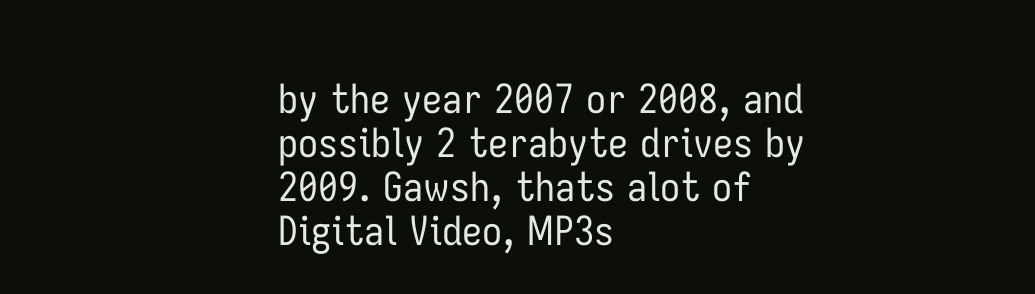by the year 2007 or 2008, and possibly 2 terabyte drives by 2009. Gawsh, thats alot of Digital Video, MP3s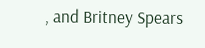, and Britney Spears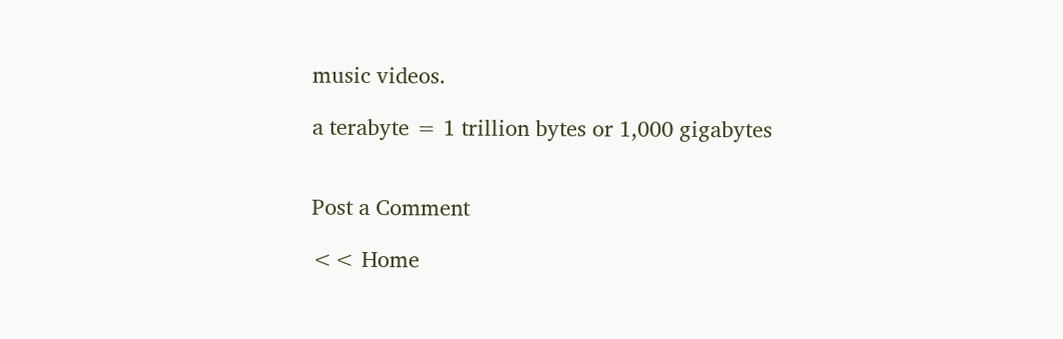music videos.

a terabyte = 1 trillion bytes or 1,000 gigabytes


Post a Comment

<< Home